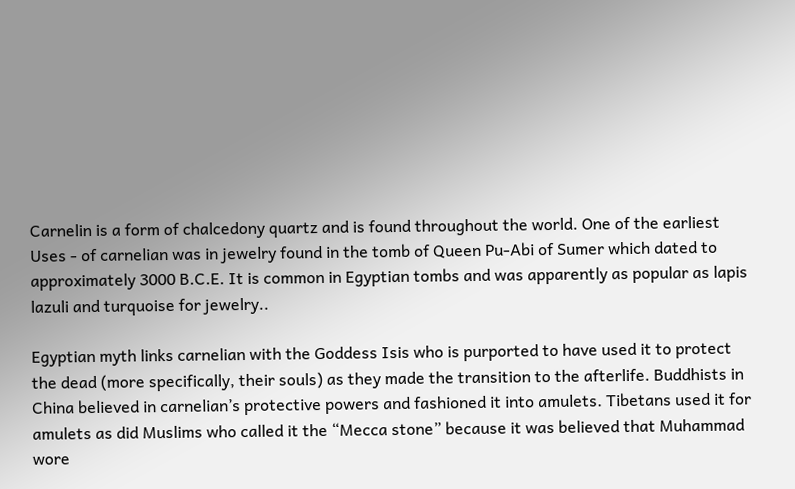Carnelin is a form of chalcedony quartz and is found throughout the world. One of the earliest Uses - of carnelian was in jewelry found in the tomb of Queen Pu-Abi of Sumer which dated to approximately 3000 B.C.E. It is common in Egyptian tombs and was apparently as popular as lapis lazuli and turquoise for jewelry..

Egyptian myth links carnelian with the Goddess Isis who is purported to have used it to protect the dead (more specifically, their souls) as they made the transition to the afterlife. Buddhists in China believed in carnelian’s protective powers and fashioned it into amulets. Tibetans used it for amulets as did Muslims who called it the “Mecca stone” because it was believed that Muhammad wore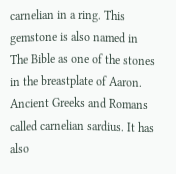carnelian in a ring. This gemstone is also named in The Bible as one of the stones in the breastplate of Aaron. Ancient Greeks and Romans called carnelian sardius. It has also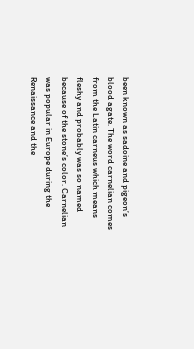been known as sadoine and pigeon’s blood agate. The word carnelian comes from the Latin carneus which means fleshy and probably was so named because of the stone’s color. Carnelian was popular in Europe during the Renaissance and the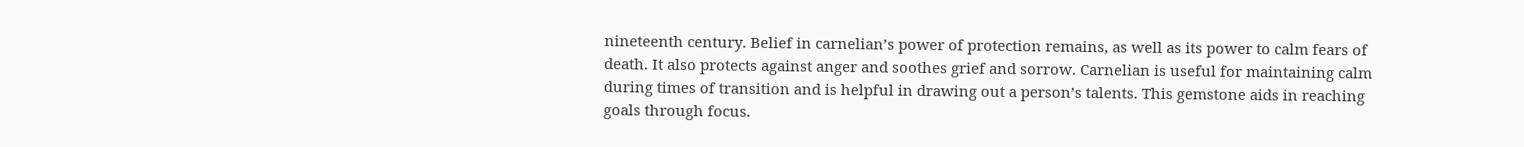nineteenth century. Belief in carnelian’s power of protection remains, as well as its power to calm fears of death. It also protects against anger and soothes grief and sorrow. Carnelian is useful for maintaining calm during times of transition and is helpful in drawing out a person’s talents. This gemstone aids in reaching goals through focus.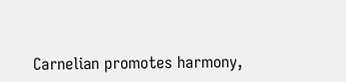Carnelian promotes harmony,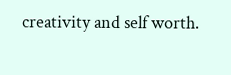creativity and self worth.